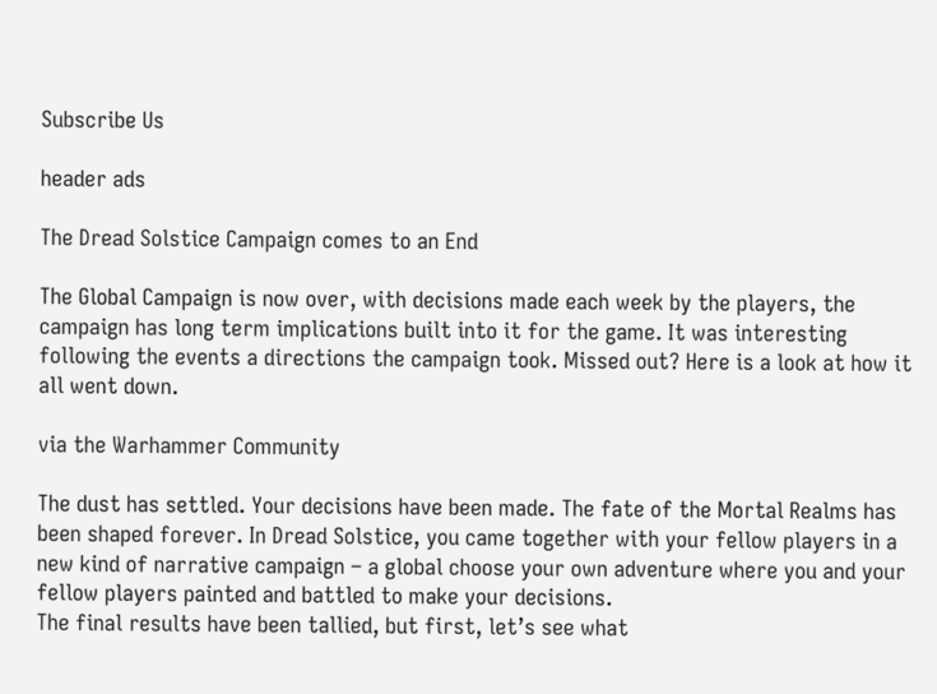Subscribe Us

header ads

The Dread Solstice Campaign comes to an End

The Global Campaign is now over, with decisions made each week by the players, the campaign has long term implications built into it for the game. It was interesting following the events a directions the campaign took. Missed out? Here is a look at how it all went down.

via the Warhammer Community

The dust has settled. Your decisions have been made. The fate of the Mortal Realms has been shaped forever. In Dread Solstice, you came together with your fellow players in a new kind of narrative campaign – a global choose your own adventure where you and your fellow players painted and battled to make your decisions.
The final results have been tallied, but first, let’s see what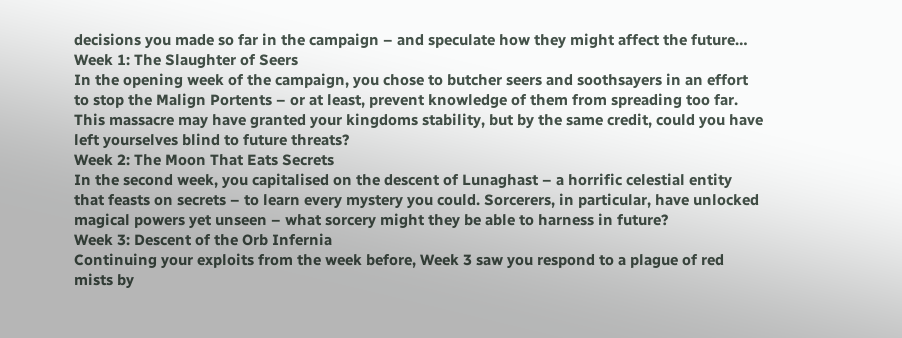decisions you made so far in the campaign – and speculate how they might affect the future…
Week 1: The Slaughter of Seers
In the opening week of the campaign, you chose to butcher seers and soothsayers in an effort to stop the Malign Portents – or at least, prevent knowledge of them from spreading too far. This massacre may have granted your kingdoms stability, but by the same credit, could you have left yourselves blind to future threats?
Week 2: The Moon That Eats Secrets
In the second week, you capitalised on the descent of Lunaghast – a horrific celestial entity that feasts on secrets – to learn every mystery you could. Sorcerers, in particular, have unlocked magical powers yet unseen – what sorcery might they be able to harness in future?
Week 3: Descent of the Orb Infernia
Continuing your exploits from the week before, Week 3 saw you respond to a plague of red mists by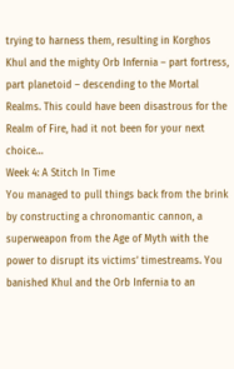trying to harness them, resulting in Korghos Khul and the mighty Orb Infernia – part fortress, part planetoid – descending to the Mortal Realms. This could have been disastrous for the Realm of Fire, had it not been for your next choice…
Week 4: A Stitch In Time
You managed to pull things back from the brink by constructing a chronomantic cannon, a superweapon from the Age of Myth with the power to disrupt its victims’ timestreams. You banished Khul and the Orb Infernia to an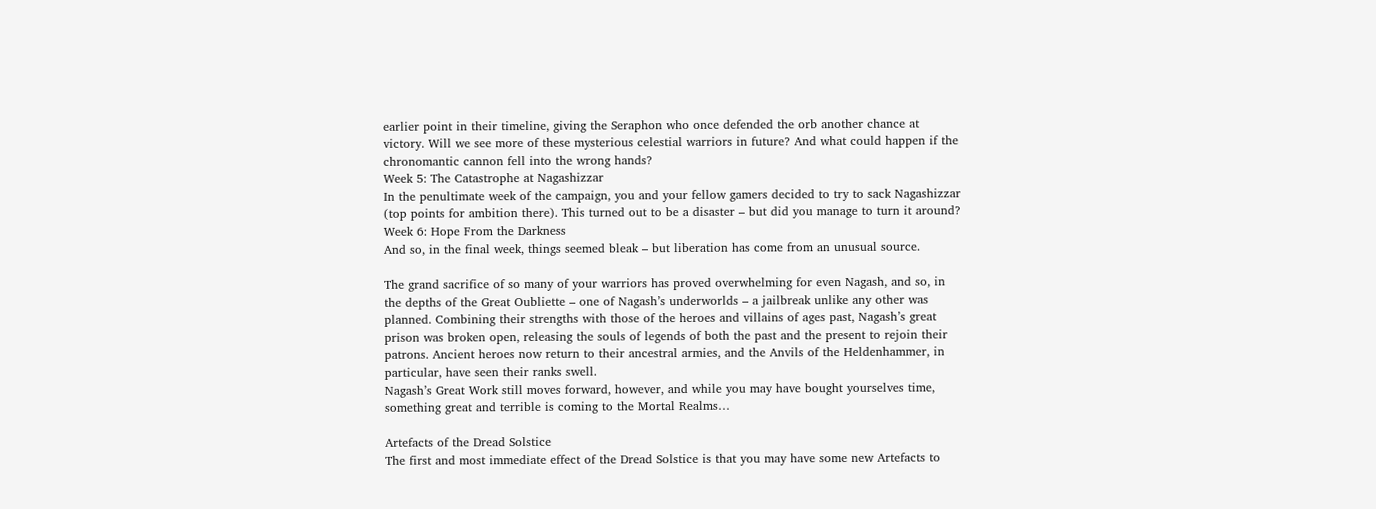earlier point in their timeline, giving the Seraphon who once defended the orb another chance at victory. Will we see more of these mysterious celestial warriors in future? And what could happen if the chronomantic cannon fell into the wrong hands?
Week 5: The Catastrophe at Nagashizzar
In the penultimate week of the campaign, you and your fellow gamers decided to try to sack Nagashizzar (top points for ambition there). This turned out to be a disaster – but did you manage to turn it around?
Week 6: Hope From the Darkness
And so, in the final week, things seemed bleak – but liberation has come from an unusual source.

The grand sacrifice of so many of your warriors has proved overwhelming for even Nagash, and so, in the depths of the Great Oubliette – one of Nagash’s underworlds – a jailbreak unlike any other was planned. Combining their strengths with those of the heroes and villains of ages past, Nagash’s great prison was broken open, releasing the souls of legends of both the past and the present to rejoin their patrons. Ancient heroes now return to their ancestral armies, and the Anvils of the Heldenhammer, in particular, have seen their ranks swell.
Nagash’s Great Work still moves forward, however, and while you may have bought yourselves time, something great and terrible is coming to the Mortal Realms…

Artefacts of the Dread Solstice
The first and most immediate effect of the Dread Solstice is that you may have some new Artefacts to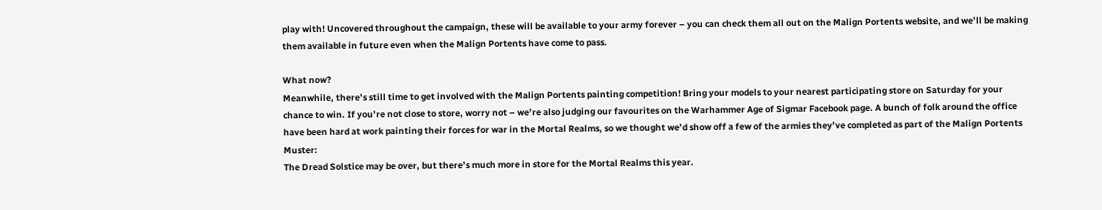play with! Uncovered throughout the campaign, these will be available to your army forever – you can check them all out on the Malign Portents website, and we’ll be making them available in future even when the Malign Portents have come to pass.

What now?
Meanwhile, there’s still time to get involved with the Malign Portents painting competition! Bring your models to your nearest participating store on Saturday for your chance to win. If you’re not close to store, worry not – we’re also judging our favourites on the Warhammer Age of Sigmar Facebook page. A bunch of folk around the office have been hard at work painting their forces for war in the Mortal Realms, so we thought we’d show off a few of the armies they’ve completed as part of the Malign Portents Muster:
The Dread Solstice may be over, but there’s much more in store for the Mortal Realms this year.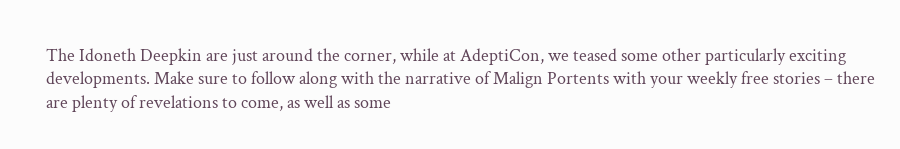The Idoneth Deepkin are just around the corner, while at AdeptiCon, we teased some other particularly exciting developments. Make sure to follow along with the narrative of Malign Portents with your weekly free stories – there are plenty of revelations to come, as well as some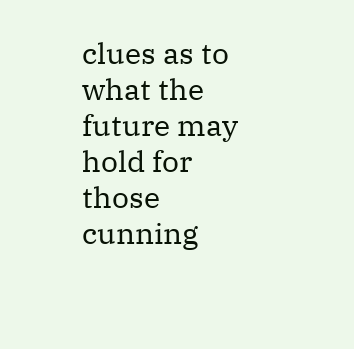clues as to what the future may hold for those cunning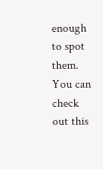enough to spot them. You can check out this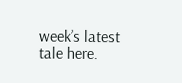week’s latest tale here.